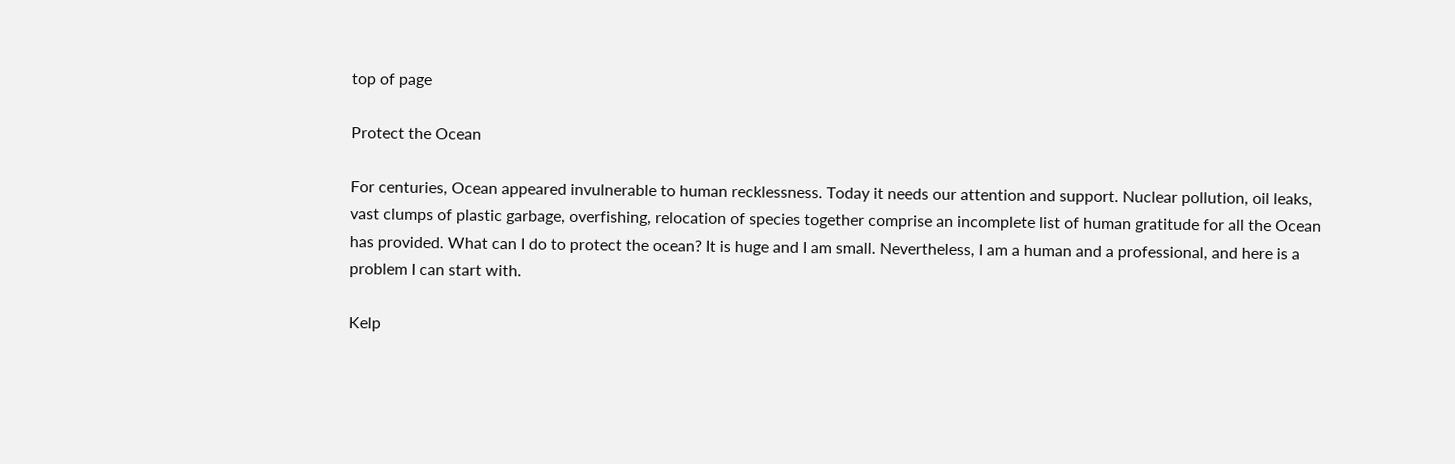top of page

Protect the Ocean

For centuries, Ocean appeared invulnerable to human recklessness. Today it needs our attention and support. Nuclear pollution, oil leaks, vast clumps of plastic garbage, overfishing, relocation of species together comprise an incomplete list of human gratitude for all the Ocean has provided. What can I do to protect the ocean? It is huge and I am small. Nevertheless, I am a human and a professional, and here is a problem I can start with.

Kelp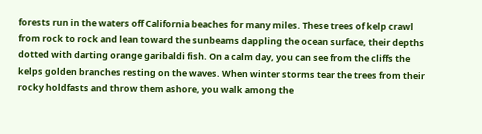forests run in the waters off California beaches for many miles. These trees of kelp crawl from rock to rock and lean toward the sunbeams dappling the ocean surface, their depths dotted with darting orange garibaldi fish. On a calm day, you can see from the cliffs the kelps golden branches resting on the waves. When winter storms tear the trees from their rocky holdfasts and throw them ashore, you walk among the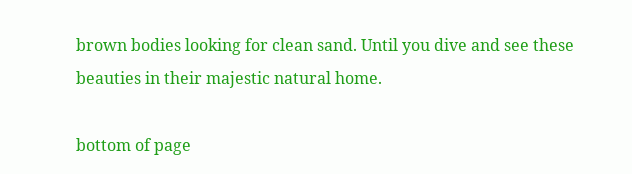brown bodies looking for clean sand. Until you dive and see these beauties in their majestic natural home.

bottom of page